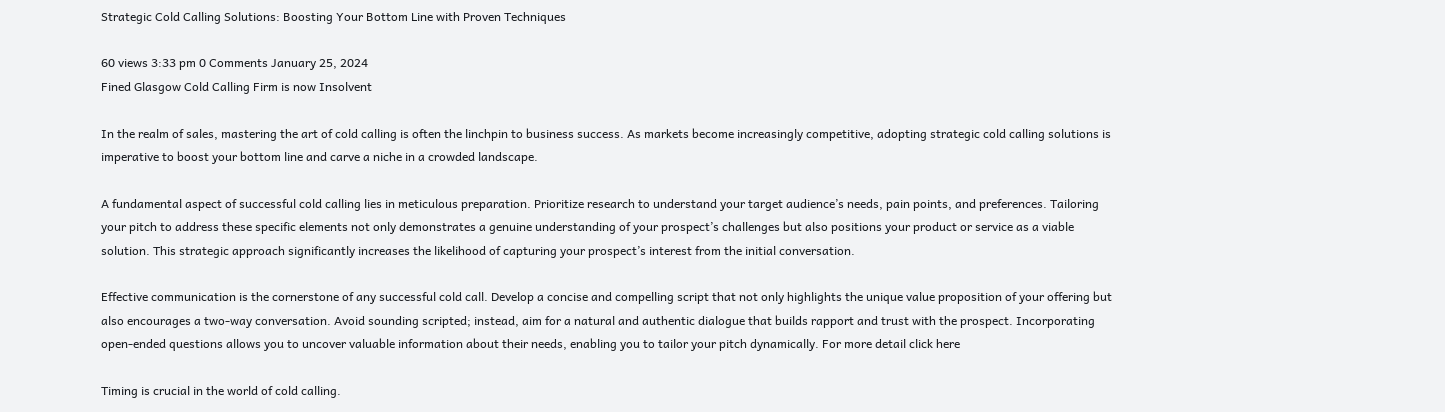Strategic Cold Calling Solutions: Boosting Your Bottom Line with Proven Techniques

60 views 3:33 pm 0 Comments January 25, 2024
Fined Glasgow Cold Calling Firm is now Insolvent

In the realm of sales, mastering the art of cold calling is often the linchpin to business success. As markets become increasingly competitive, adopting strategic cold calling solutions is imperative to boost your bottom line and carve a niche in a crowded landscape.

A fundamental aspect of successful cold calling lies in meticulous preparation. Prioritize research to understand your target audience’s needs, pain points, and preferences. Tailoring your pitch to address these specific elements not only demonstrates a genuine understanding of your prospect’s challenges but also positions your product or service as a viable solution. This strategic approach significantly increases the likelihood of capturing your prospect’s interest from the initial conversation.

Effective communication is the cornerstone of any successful cold call. Develop a concise and compelling script that not only highlights the unique value proposition of your offering but also encourages a two-way conversation. Avoid sounding scripted; instead, aim for a natural and authentic dialogue that builds rapport and trust with the prospect. Incorporating open-ended questions allows you to uncover valuable information about their needs, enabling you to tailor your pitch dynamically. For more detail click here

Timing is crucial in the world of cold calling.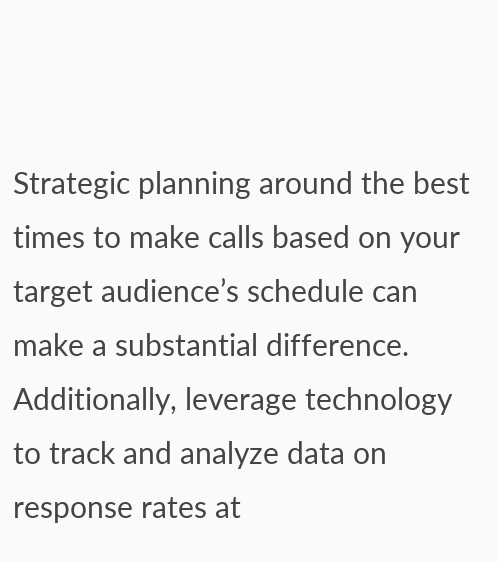Strategic planning around the best times to make calls based on your target audience’s schedule can make a substantial difference. Additionally, leverage technology to track and analyze data on response rates at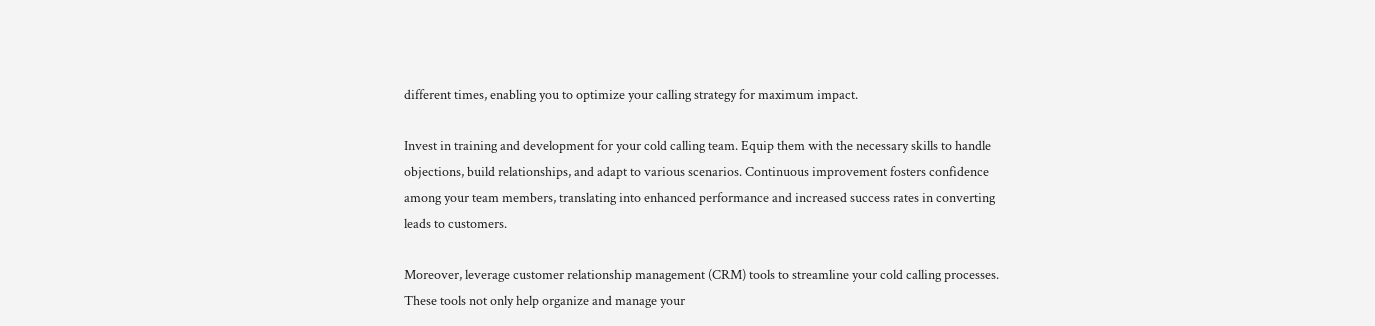different times, enabling you to optimize your calling strategy for maximum impact.

Invest in training and development for your cold calling team. Equip them with the necessary skills to handle objections, build relationships, and adapt to various scenarios. Continuous improvement fosters confidence among your team members, translating into enhanced performance and increased success rates in converting leads to customers.

Moreover, leverage customer relationship management (CRM) tools to streamline your cold calling processes. These tools not only help organize and manage your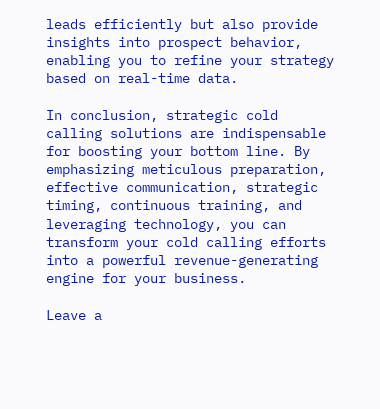leads efficiently but also provide insights into prospect behavior, enabling you to refine your strategy based on real-time data.

In conclusion, strategic cold calling solutions are indispensable for boosting your bottom line. By emphasizing meticulous preparation, effective communication, strategic timing, continuous training, and leveraging technology, you can transform your cold calling efforts into a powerful revenue-generating engine for your business.

Leave a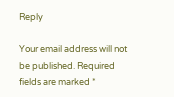Reply

Your email address will not be published. Required fields are marked *